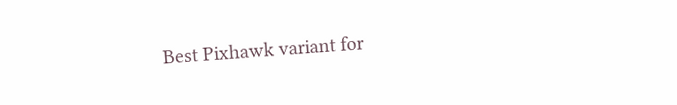Best Pixhawk variant for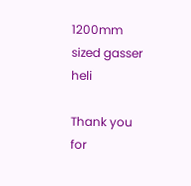1200mm sized gasser heli

Thank you for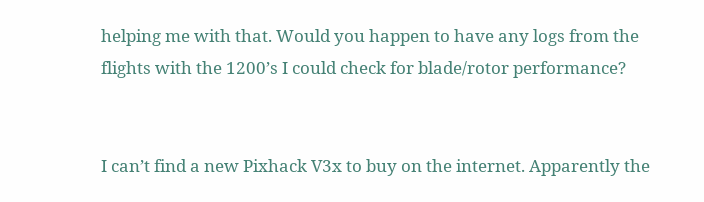helping me with that. Would you happen to have any logs from the flights with the 1200’s I could check for blade/rotor performance?


I can’t find a new Pixhack V3x to buy on the internet. Apparently the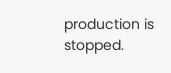production is stopped.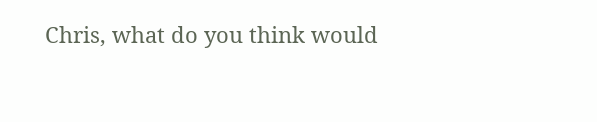Chris, what do you think would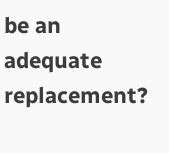be an adequate replacement?